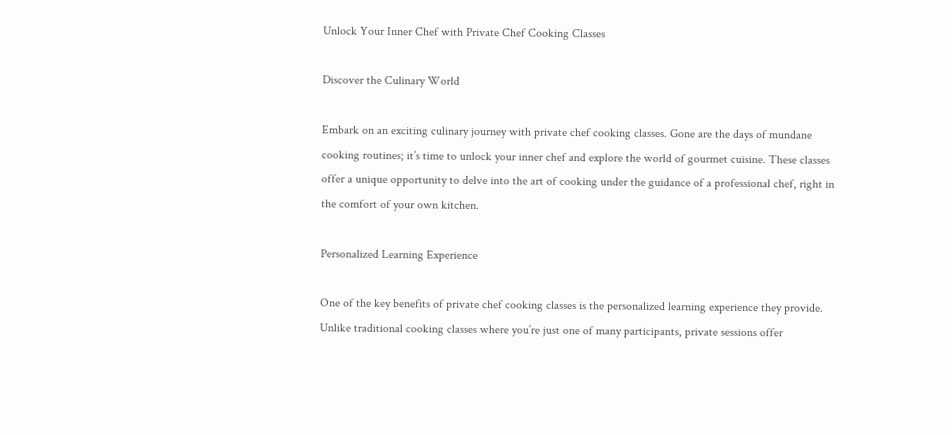Unlock Your Inner Chef with Private Chef Cooking Classes

Discover the Culinary World

Embark on an exciting culinary journey with private chef cooking classes. Gone are the days of mundane cooking routines; it’s time to unlock your inner chef and explore the world of gourmet cuisine. These classes offer a unique opportunity to delve into the art of cooking under the guidance of a professional chef, right in the comfort of your own kitchen.

Personalized Learning Experience

One of the key benefits of private chef cooking classes is the personalized learning experience they provide. Unlike traditional cooking classes where you’re just one of many participants, private sessions offer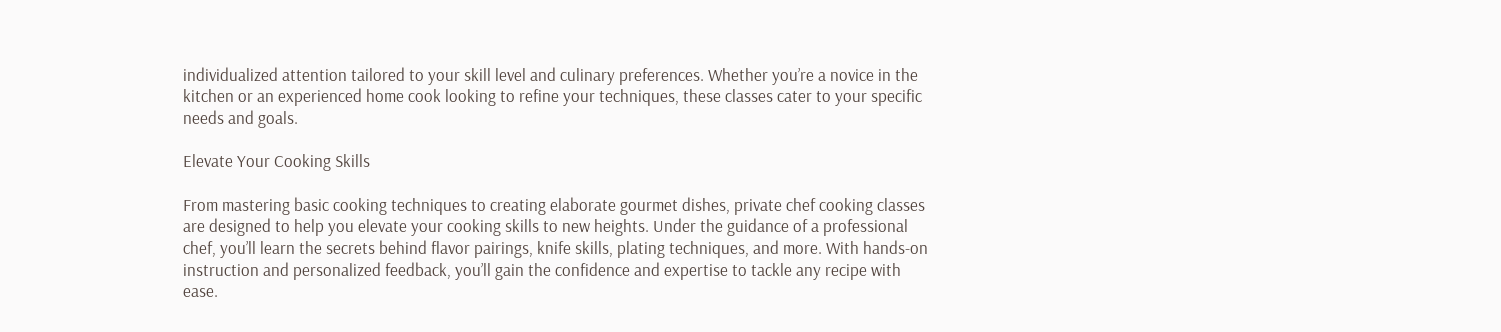individualized attention tailored to your skill level and culinary preferences. Whether you’re a novice in the kitchen or an experienced home cook looking to refine your techniques, these classes cater to your specific needs and goals.

Elevate Your Cooking Skills

From mastering basic cooking techniques to creating elaborate gourmet dishes, private chef cooking classes are designed to help you elevate your cooking skills to new heights. Under the guidance of a professional chef, you’ll learn the secrets behind flavor pairings, knife skills, plating techniques, and more. With hands-on instruction and personalized feedback, you’ll gain the confidence and expertise to tackle any recipe with ease.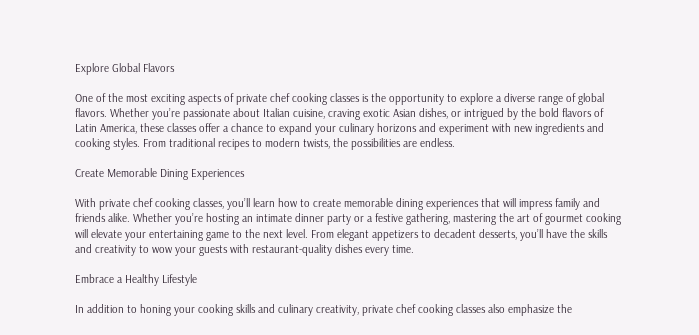Explore Global Flavors

One of the most exciting aspects of private chef cooking classes is the opportunity to explore a diverse range of global flavors. Whether you’re passionate about Italian cuisine, craving exotic Asian dishes, or intrigued by the bold flavors of Latin America, these classes offer a chance to expand your culinary horizons and experiment with new ingredients and cooking styles. From traditional recipes to modern twists, the possibilities are endless.

Create Memorable Dining Experiences

With private chef cooking classes, you’ll learn how to create memorable dining experiences that will impress family and friends alike. Whether you’re hosting an intimate dinner party or a festive gathering, mastering the art of gourmet cooking will elevate your entertaining game to the next level. From elegant appetizers to decadent desserts, you’ll have the skills and creativity to wow your guests with restaurant-quality dishes every time.

Embrace a Healthy Lifestyle

In addition to honing your cooking skills and culinary creativity, private chef cooking classes also emphasize the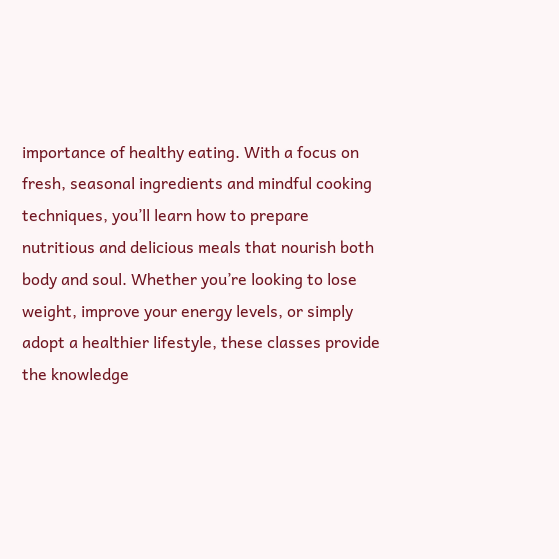importance of healthy eating. With a focus on fresh, seasonal ingredients and mindful cooking techniques, you’ll learn how to prepare nutritious and delicious meals that nourish both body and soul. Whether you’re looking to lose weight, improve your energy levels, or simply adopt a healthier lifestyle, these classes provide the knowledge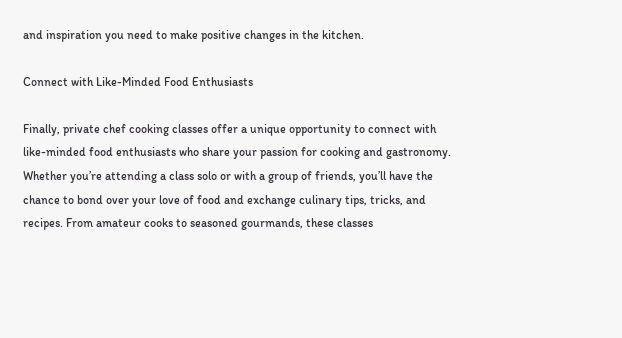and inspiration you need to make positive changes in the kitchen.

Connect with Like-Minded Food Enthusiasts

Finally, private chef cooking classes offer a unique opportunity to connect with like-minded food enthusiasts who share your passion for cooking and gastronomy. Whether you’re attending a class solo or with a group of friends, you’ll have the chance to bond over your love of food and exchange culinary tips, tricks, and recipes. From amateur cooks to seasoned gourmands, these classes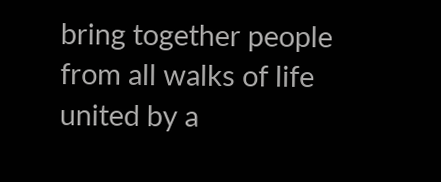bring together people from all walks of life united by a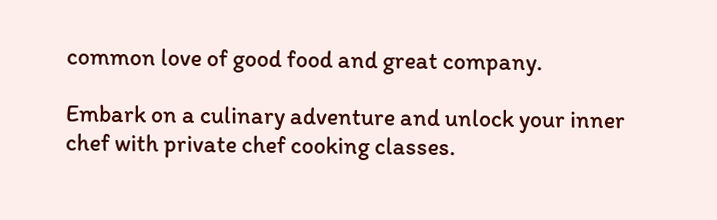common love of good food and great company.

Embark on a culinary adventure and unlock your inner chef with private chef cooking classes.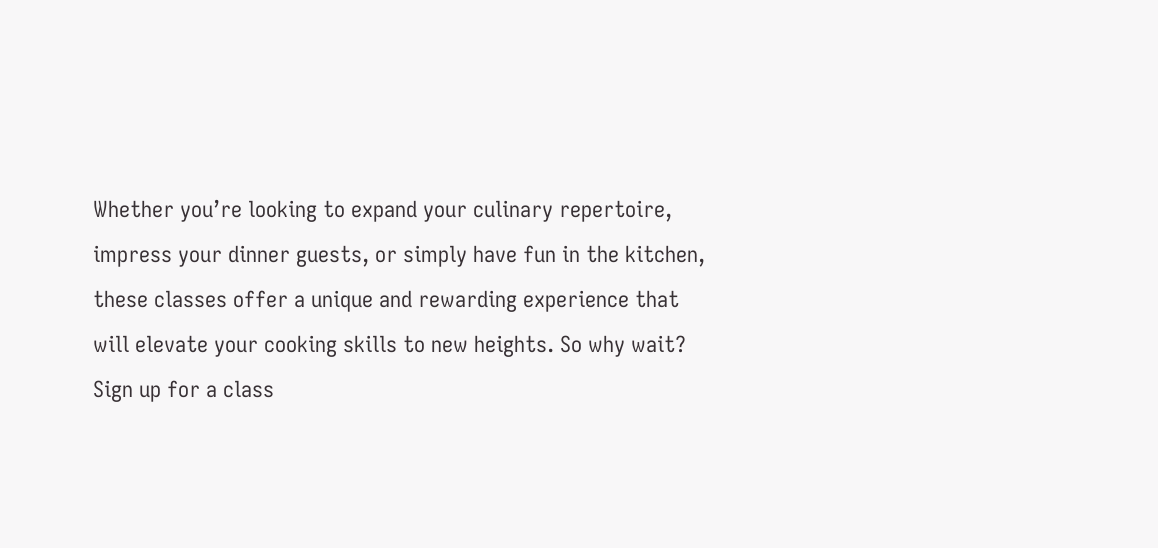Whether you’re looking to expand your culinary repertoire, impress your dinner guests, or simply have fun in the kitchen, these classes offer a unique and rewarding experience that will elevate your cooking skills to new heights. So why wait? Sign up for a class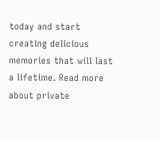today and start creating delicious memories that will last a lifetime. Read more about private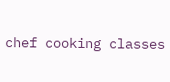chef cooking classes